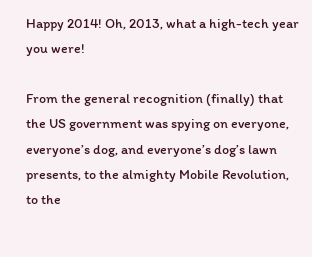Happy 2014! Oh, 2013, what a high-tech year you were!

From the general recognition (finally) that the US government was spying on everyone, everyone’s dog, and everyone’s dog’s lawn presents, to the almighty Mobile Revolution, to the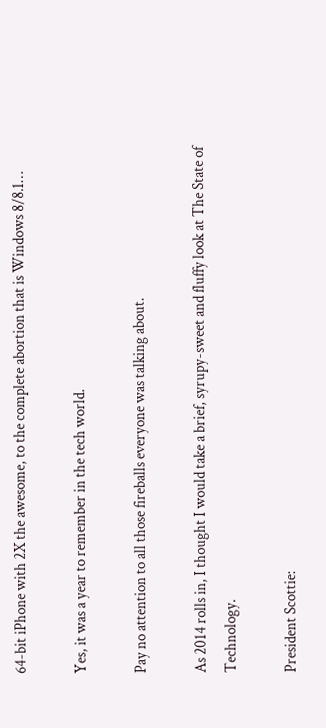64-bit iPhone with 2X the awesome, to the complete abortion that is Windows 8/8.1…

Yes, it was a year to remember in the tech world.

Pay no attention to all those fireballs everyone was talking about.

As 2014 rolls in, I thought I would take a brief, syrupy-sweet and fluffy look at The State of Technology.

President Scottie: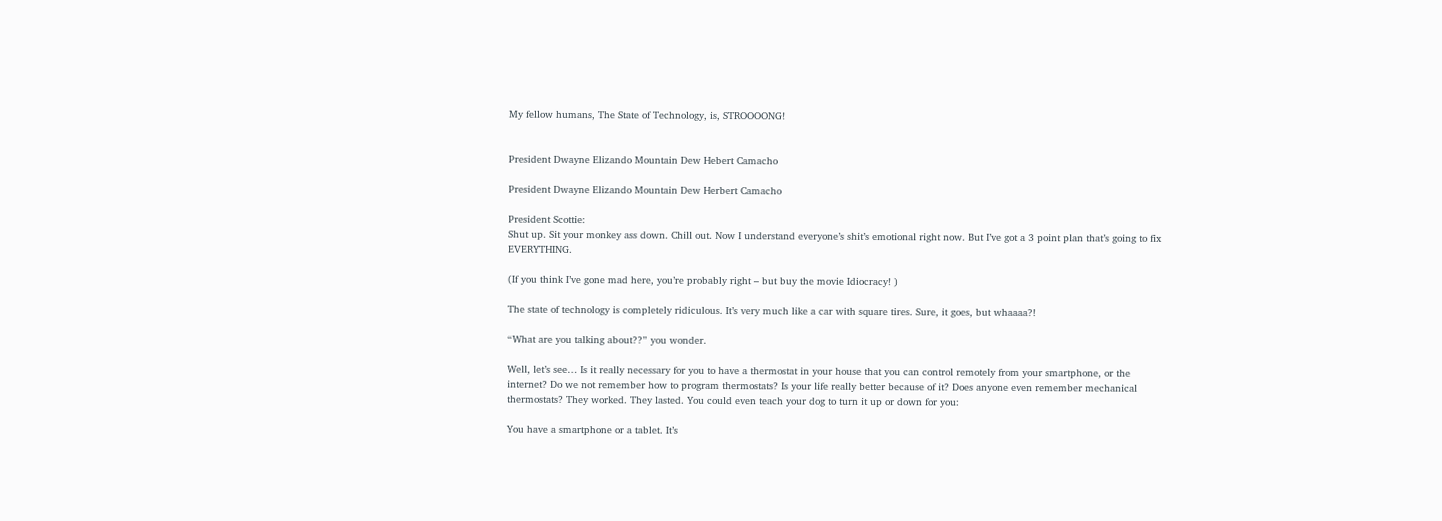My fellow humans, The State of Technology, is, STROOOONG!


President Dwayne Elizando Mountain Dew Hebert Camacho

President Dwayne Elizando Mountain Dew Herbert Camacho

President Scottie:
Shut up. Sit your monkey ass down. Chill out. Now I understand everyone’s shit’s emotional right now. But I’ve got a 3 point plan that’s going to fix EVERYTHING.

(If you think I’ve gone mad here, you’re probably right – but buy the movie Idiocracy! )

The state of technology is completely ridiculous. It’s very much like a car with square tires. Sure, it goes, but whaaaa?!

“What are you talking about??” you wonder.

Well, let’s see… Is it really necessary for you to have a thermostat in your house that you can control remotely from your smartphone, or the internet? Do we not remember how to program thermostats? Is your life really better because of it? Does anyone even remember mechanical thermostats? They worked. They lasted. You could even teach your dog to turn it up or down for you:

You have a smartphone or a tablet. It’s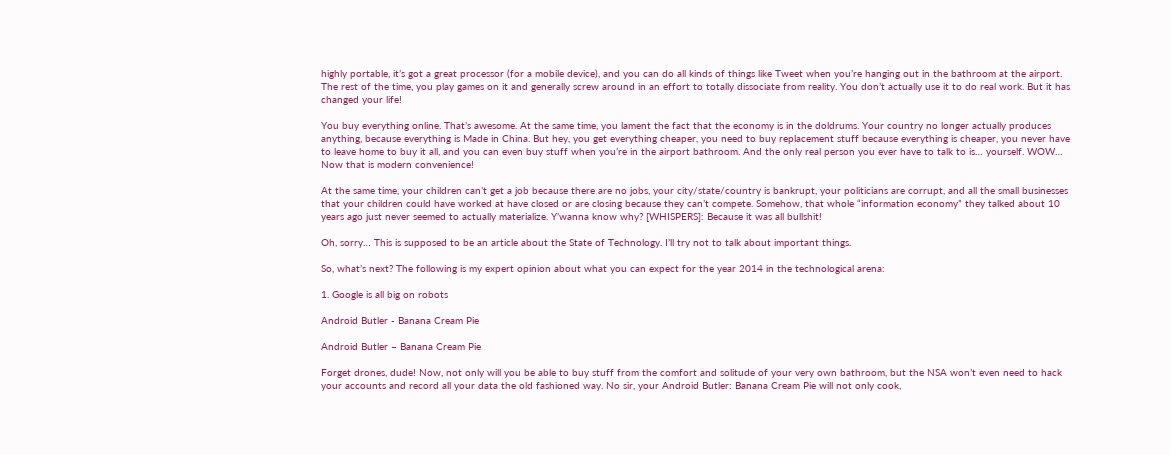highly portable, it’s got a great processor (for a mobile device), and you can do all kinds of things like Tweet when you’re hanging out in the bathroom at the airport. The rest of the time, you play games on it and generally screw around in an effort to totally dissociate from reality. You don’t actually use it to do real work. But it has changed your life!

You buy everything online. That’s awesome. At the same time, you lament the fact that the economy is in the doldrums. Your country no longer actually produces anything, because everything is Made in China. But hey, you get everything cheaper, you need to buy replacement stuff because everything is cheaper, you never have to leave home to buy it all, and you can even buy stuff when you’re in the airport bathroom. And the only real person you ever have to talk to is… yourself. WOW… Now that is modern convenience!

At the same time, your children can’t get a job because there are no jobs, your city/state/country is bankrupt, your politicians are corrupt, and all the small businesses that your children could have worked at have closed or are closing because they can’t compete. Somehow, that whole “information economy” they talked about 10 years ago just never seemed to actually materialize. Y’wanna know why? [WHISPERS]: Because it was all bullshit!

Oh, sorry… This is supposed to be an article about the State of Technology. I’ll try not to talk about important things.

So, what’s next? The following is my expert opinion about what you can expect for the year 2014 in the technological arena:

1. Google is all big on robots

Android Butler - Banana Cream Pie

Android Butler – Banana Cream Pie

Forget drones, dude! Now, not only will you be able to buy stuff from the comfort and solitude of your very own bathroom, but the NSA won’t even need to hack your accounts and record all your data the old fashioned way. No sir, your Android Butler: Banana Cream Pie will not only cook,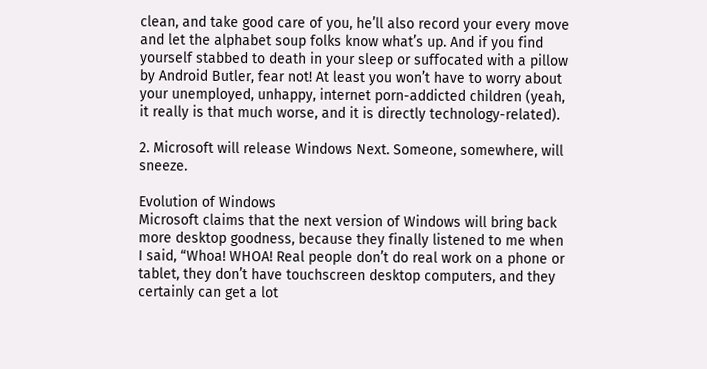clean, and take good care of you, he’ll also record your every move and let the alphabet soup folks know what’s up. And if you find yourself stabbed to death in your sleep or suffocated with a pillow by Android Butler, fear not! At least you won’t have to worry about your unemployed, unhappy, internet porn-addicted children (yeah, it really is that much worse, and it is directly technology-related).

2. Microsoft will release Windows Next. Someone, somewhere, will sneeze.

Evolution of Windows
Microsoft claims that the next version of Windows will bring back more desktop goodness, because they finally listened to me when I said, “Whoa! WHOA! Real people don’t do real work on a phone or tablet, they don’t have touchscreen desktop computers, and they certainly can get a lot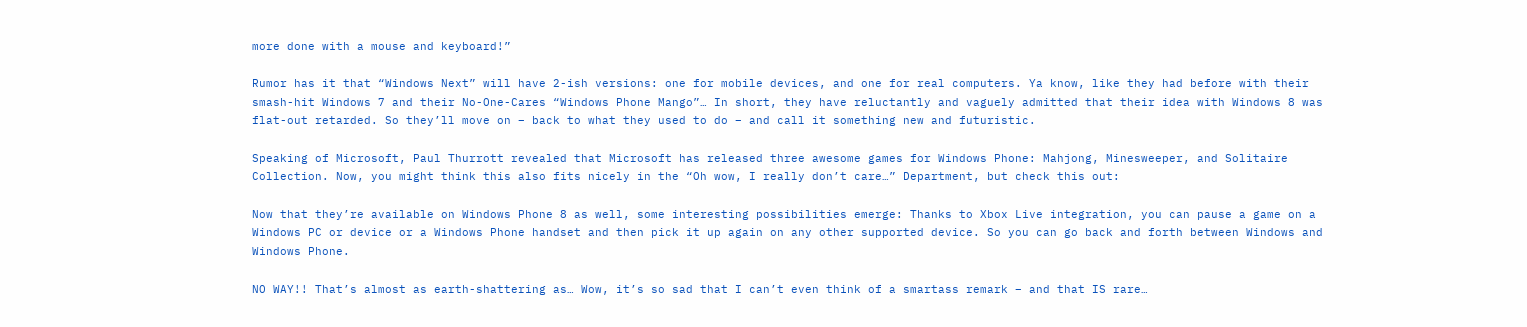more done with a mouse and keyboard!”

Rumor has it that “Windows Next” will have 2-ish versions: one for mobile devices, and one for real computers. Ya know, like they had before with their smash-hit Windows 7 and their No-One-Cares “Windows Phone Mango”… In short, they have reluctantly and vaguely admitted that their idea with Windows 8 was flat-out retarded. So they’ll move on – back to what they used to do – and call it something new and futuristic.

Speaking of Microsoft, Paul Thurrott revealed that Microsoft has released three awesome games for Windows Phone: Mahjong, Minesweeper, and Solitaire Collection. Now, you might think this also fits nicely in the “Oh wow, I really don’t care…” Department, but check this out:

Now that they’re available on Windows Phone 8 as well, some interesting possibilities emerge: Thanks to Xbox Live integration, you can pause a game on a Windows PC or device or a Windows Phone handset and then pick it up again on any other supported device. So you can go back and forth between Windows and Windows Phone.

NO WAY!! That’s almost as earth-shattering as… Wow, it’s so sad that I can’t even think of a smartass remark – and that IS rare…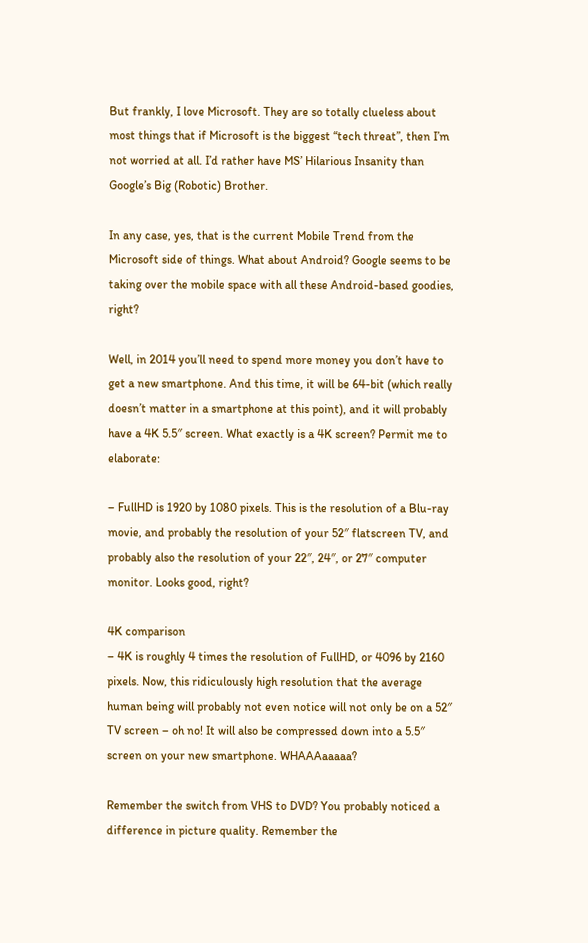But frankly, I love Microsoft. They are so totally clueless about most things that if Microsoft is the biggest “tech threat”, then I’m not worried at all. I’d rather have MS’ Hilarious Insanity than Google’s Big (Robotic) Brother.

In any case, yes, that is the current Mobile Trend from the Microsoft side of things. What about Android? Google seems to be taking over the mobile space with all these Android-based goodies, right?

Well, in 2014 you’ll need to spend more money you don’t have to get a new smartphone. And this time, it will be 64-bit (which really doesn’t matter in a smartphone at this point), and it will probably have a 4K 5.5″ screen. What exactly is a 4K screen? Permit me to elaborate:

– FullHD is 1920 by 1080 pixels. This is the resolution of a Blu-ray movie, and probably the resolution of your 52″ flatscreen TV, and probably also the resolution of your 22″, 24″, or 27″ computer monitor. Looks good, right?

4K comparison
– 4K is roughly 4 times the resolution of FullHD, or 4096 by 2160 pixels. Now, this ridiculously high resolution that the average human being will probably not even notice will not only be on a 52″ TV screen – oh no! It will also be compressed down into a 5.5″ screen on your new smartphone. WHAAAaaaaa?

Remember the switch from VHS to DVD? You probably noticed a difference in picture quality. Remember the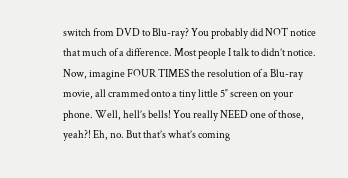switch from DVD to Blu-ray? You probably did NOT notice that much of a difference. Most people I talk to didn’t notice. Now, imagine FOUR TIMES the resolution of a Blu-ray movie, all crammed onto a tiny little 5″ screen on your phone. Well, hell’s bells! You really NEED one of those, yeah?! Eh, no. But that’s what’s coming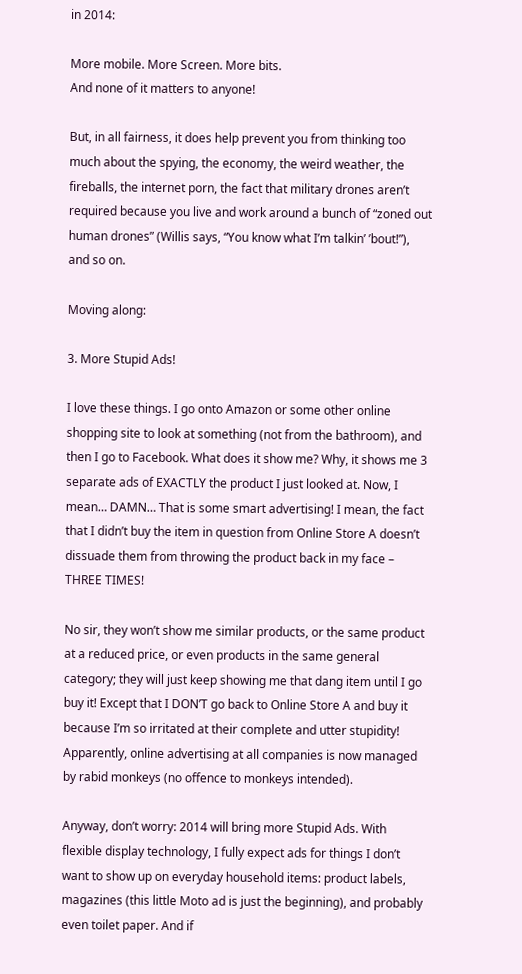in 2014:

More mobile. More Screen. More bits.
And none of it matters to anyone!

But, in all fairness, it does help prevent you from thinking too much about the spying, the economy, the weird weather, the fireballs, the internet porn, the fact that military drones aren’t required because you live and work around a bunch of “zoned out human drones” (Willis says, “You know what I’m talkin’ ’bout!”), and so on.

Moving along:

3. More Stupid Ads!

I love these things. I go onto Amazon or some other online shopping site to look at something (not from the bathroom), and then I go to Facebook. What does it show me? Why, it shows me 3 separate ads of EXACTLY the product I just looked at. Now, I mean… DAMN… That is some smart advertising! I mean, the fact that I didn’t buy the item in question from Online Store A doesn’t dissuade them from throwing the product back in my face – THREE TIMES!

No sir, they won’t show me similar products, or the same product at a reduced price, or even products in the same general category; they will just keep showing me that dang item until I go buy it! Except that I DON’T go back to Online Store A and buy it because I’m so irritated at their complete and utter stupidity! Apparently, online advertising at all companies is now managed by rabid monkeys (no offence to monkeys intended).

Anyway, don’t worry: 2014 will bring more Stupid Ads. With flexible display technology, I fully expect ads for things I don’t want to show up on everyday household items: product labels, magazines (this little Moto ad is just the beginning), and probably even toilet paper. And if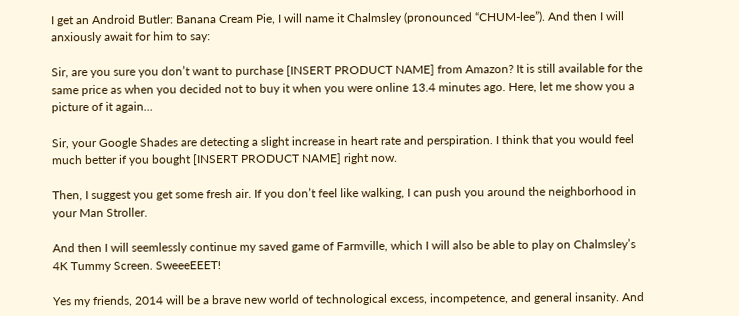I get an Android Butler: Banana Cream Pie, I will name it Chalmsley (pronounced “CHUM-lee”). And then I will anxiously await for him to say:

Sir, are you sure you don’t want to purchase [INSERT PRODUCT NAME] from Amazon? It is still available for the same price as when you decided not to buy it when you were online 13.4 minutes ago. Here, let me show you a picture of it again…

Sir, your Google Shades are detecting a slight increase in heart rate and perspiration. I think that you would feel much better if you bought [INSERT PRODUCT NAME] right now.

Then, I suggest you get some fresh air. If you don’t feel like walking, I can push you around the neighborhood in your Man Stroller.

And then I will seemlessly continue my saved game of Farmville, which I will also be able to play on Chalmsley’s 4K Tummy Screen. SweeeEEET!

Yes my friends, 2014 will be a brave new world of technological excess, incompetence, and general insanity. And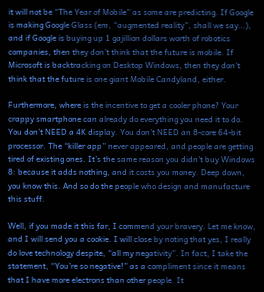it will not be “The Year of Mobile” as some are predicting. If Google is making Google Glass (em, “augmented reality”, shall we say…), and if Google is buying up 1 gajillion dollars worth of robotics companies, then they don’t think that the future is mobile. If Microsoft is backtracking on Desktop Windows, then they don’t think that the future is one giant Mobile Candyland, either.

Furthermore, where is the incentive to get a cooler phone? Your crappy smartphone can already do everything you need it to do. You don’t NEED a 4K display. You don’t NEED an 8-core 64-bit processor. The “killer app” never appeared, and people are getting tired of existing ones. It’s the same reason you didn’t buy Windows 8: because it adds nothing, and it costs you money. Deep down, you know this. And so do the people who design and manufacture this stuff.

Well, if you made it this far, I commend your bravery. Let me know, and I will send you a cookie. I will close by noting that yes, I really do love technology despite, “all my negativity”. In fact, I take the statement, “You’re so negative!” as a compliment since it means that I have more electrons than other people. It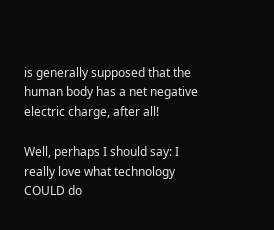is generally supposed that the human body has a net negative electric charge, after all!

Well, perhaps I should say: I really love what technology COULD do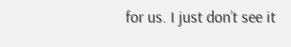for us. I just don’t see it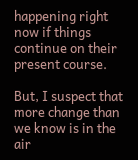happening right now if things continue on their present course.

But, I suspect that more change than we know is in the air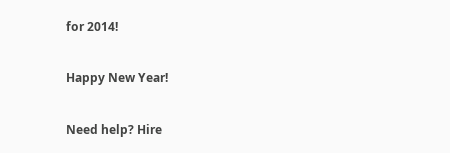for 2014!

Happy New Year!

Need help? Hire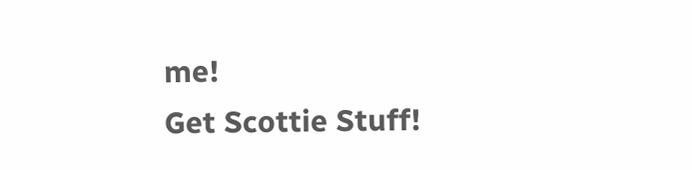me!
Get Scottie Stuff!